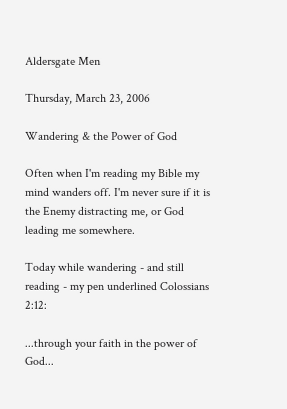Aldersgate Men

Thursday, March 23, 2006

Wandering & the Power of God

Often when I'm reading my Bible my mind wanders off. I'm never sure if it is the Enemy distracting me, or God leading me somewhere.

Today while wandering - and still reading - my pen underlined Colossians 2:12:

...through your faith in the power of God...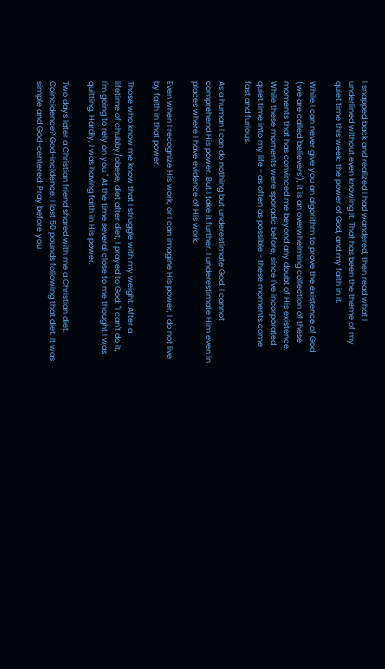I snapped back and realized I had wandered, then read what I underlined without even knowing it. That has been the theme of my quiet time this week: the power of God, and my faith in it.

While I can never give you an algorithm to prove the existence of God (we are called 'believers'), it is an overwhelming collection of these moments that has convinced me beyond any doubt of His existence. While these moments were sporadic before, since I've incorporated quiet time into my life - as often as possible - these moments come fast and furious.

As a human I can do nothing but underestimate God. I cannot comprehend His power. But I take it further. I underestimate Him even in places where I have evidence of His work.

Even when I recognize His work, or I can imagine His power, I do not live by faith in that power.

Those who know me know that I struggle with my weight. After a lifetime of chubby/obese, diet after diet, I prayed to God: "I can't do it, I'm going to rely on you." At the time several close to me thought I was quitting. Hardly, I was having faith in His power.

Two days later a Christian friend shared with me a Christian diet. Coincidence? God-incidence. I lost 50 pounds following that diet. It was simple and God-centered: Pray before you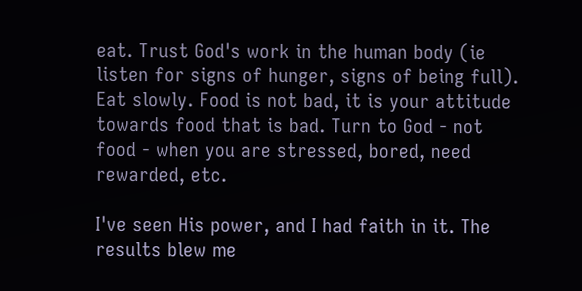eat. Trust God's work in the human body (ie listen for signs of hunger, signs of being full). Eat slowly. Food is not bad, it is your attitude towards food that is bad. Turn to God - not food - when you are stressed, bored, need rewarded, etc.

I've seen His power, and I had faith in it. The results blew me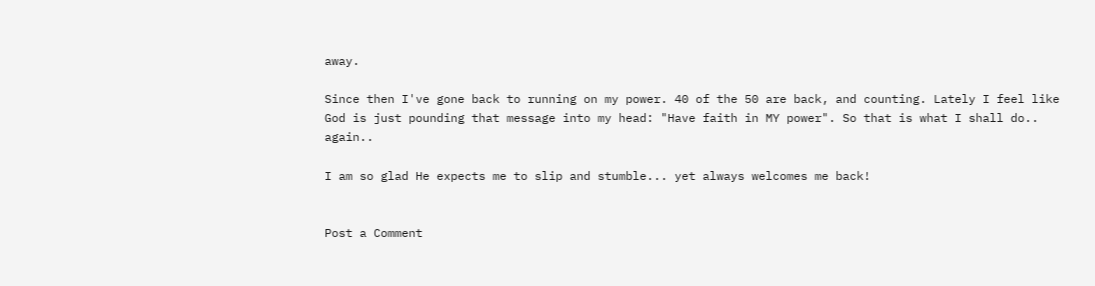away.

Since then I've gone back to running on my power. 40 of the 50 are back, and counting. Lately I feel like God is just pounding that message into my head: "Have faith in MY power". So that is what I shall do.. again..

I am so glad He expects me to slip and stumble... yet always welcomes me back!


Post a Comment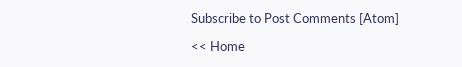Subscribe to Post Comments [Atom]

<< Home